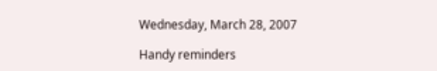Wednesday, March 28, 2007

Handy reminders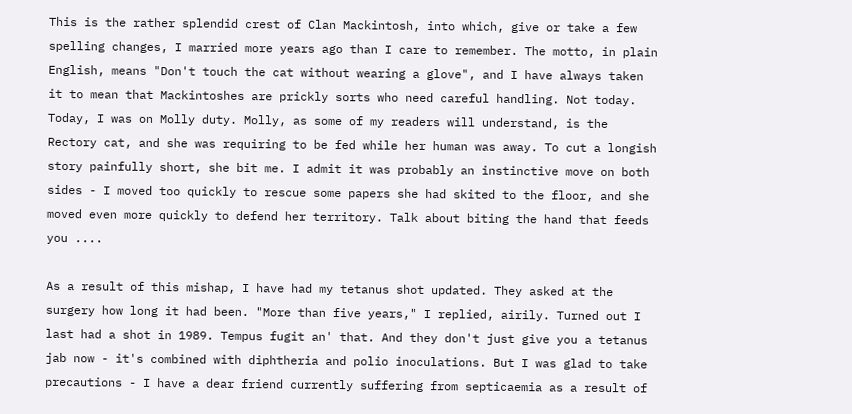This is the rather splendid crest of Clan Mackintosh, into which, give or take a few spelling changes, I married more years ago than I care to remember. The motto, in plain English, means "Don't touch the cat without wearing a glove", and I have always taken it to mean that Mackintoshes are prickly sorts who need careful handling. Not today. Today, I was on Molly duty. Molly, as some of my readers will understand, is the Rectory cat, and she was requiring to be fed while her human was away. To cut a longish story painfully short, she bit me. I admit it was probably an instinctive move on both sides - I moved too quickly to rescue some papers she had skited to the floor, and she moved even more quickly to defend her territory. Talk about biting the hand that feeds you ....

As a result of this mishap, I have had my tetanus shot updated. They asked at the surgery how long it had been. "More than five years," I replied, airily. Turned out I last had a shot in 1989. Tempus fugit an' that. And they don't just give you a tetanus jab now - it's combined with diphtheria and polio inoculations. But I was glad to take precautions - I have a dear friend currently suffering from septicaemia as a result of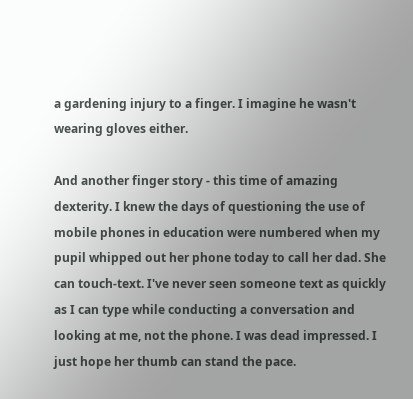a gardening injury to a finger. I imagine he wasn't wearing gloves either.

And another finger story - this time of amazing dexterity. I knew the days of questioning the use of mobile phones in education were numbered when my pupil whipped out her phone today to call her dad. She can touch-text. I've never seen someone text as quickly as I can type while conducting a conversation and looking at me, not the phone. I was dead impressed. I just hope her thumb can stand the pace.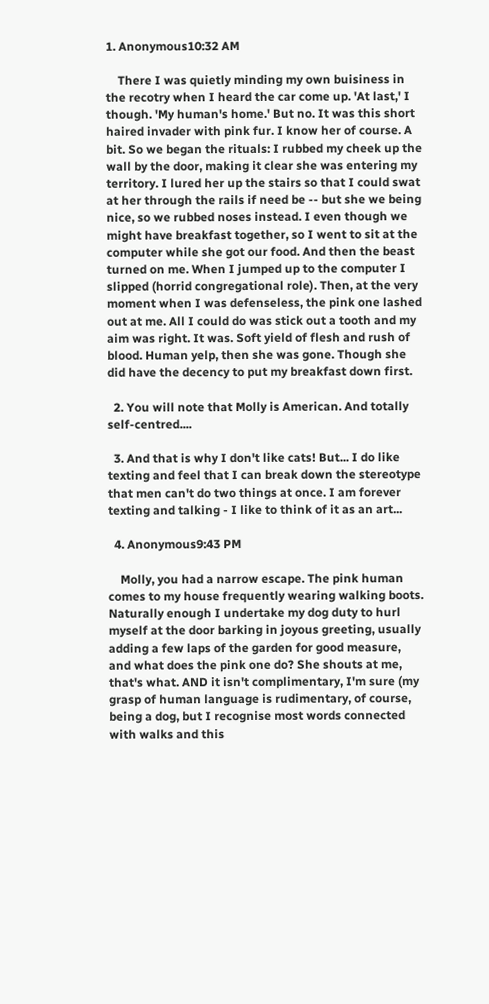1. Anonymous10:32 AM

    There I was quietly minding my own buisiness in the recotry when I heard the car come up. 'At last,' I though. 'My human's home.' But no. It was this short haired invader with pink fur. I know her of course. A bit. So we began the rituals: I rubbed my cheek up the wall by the door, making it clear she was entering my territory. I lured her up the stairs so that I could swat at her through the rails if need be -- but she we being nice, so we rubbed noses instead. I even though we might have breakfast together, so I went to sit at the computer while she got our food. And then the beast turned on me. When I jumped up to the computer I slipped (horrid congregational role). Then, at the very moment when I was defenseless, the pink one lashed out at me. All I could do was stick out a tooth and my aim was right. It was. Soft yield of flesh and rush of blood. Human yelp, then she was gone. Though she did have the decency to put my breakfast down first.

  2. You will note that Molly is American. And totally self-centred....

  3. And that is why I don't like cats! But... I do like texting and feel that I can break down the stereotype that men can't do two things at once. I am forever texting and talking - I like to think of it as an art...

  4. Anonymous9:43 PM

    Molly, you had a narrow escape. The pink human comes to my house frequently wearing walking boots. Naturally enough I undertake my dog duty to hurl myself at the door barking in joyous greeting, usually adding a few laps of the garden for good measure, and what does the pink one do? She shouts at me, that's what. AND it isn't complimentary, I'm sure (my grasp of human language is rudimentary, of course, being a dog, but I recognise most words connected with walks and this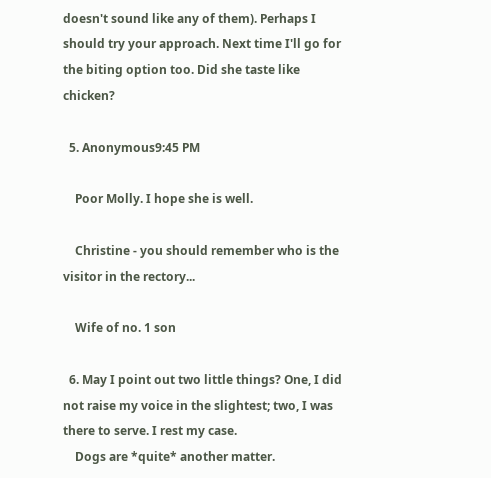doesn't sound like any of them). Perhaps I should try your approach. Next time I'll go for the biting option too. Did she taste like chicken?

  5. Anonymous9:45 PM

    Poor Molly. I hope she is well.

    Christine - you should remember who is the visitor in the rectory...

    Wife of no. 1 son

  6. May I point out two little things? One, I did not raise my voice in the slightest; two, I was there to serve. I rest my case.
    Dogs are *quite* another matter.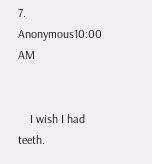7. Anonymous10:00 AM


    I wish I had teeth.